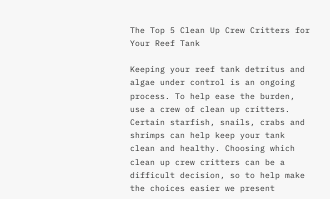The Top 5 Clean Up Crew Critters for Your Reef Tank

Keeping your reef tank detritus and algae under control is an ongoing process. To help ease the burden, use a crew of clean up critters. Certain starfish, snails, crabs and shrimps can help keep your tank clean and healthy. Choosing which clean up crew critters can be a difficult decision, so to help make the choices easier we present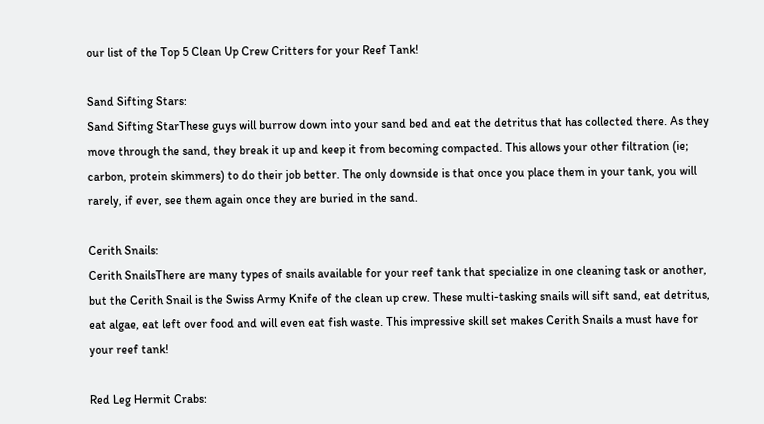our list of the Top 5 Clean Up Crew Critters for your Reef Tank!

Sand Sifting Stars:
Sand Sifting StarThese guys will burrow down into your sand bed and eat the detritus that has collected there. As they move through the sand, they break it up and keep it from becoming compacted. This allows your other filtration (ie; carbon, protein skimmers) to do their job better. The only downside is that once you place them in your tank, you will rarely, if ever, see them again once they are buried in the sand.

Cerith Snails:
Cerith SnailsThere are many types of snails available for your reef tank that specialize in one cleaning task or another, but the Cerith Snail is the Swiss Army Knife of the clean up crew. These multi-tasking snails will sift sand, eat detritus, eat algae, eat left over food and will even eat fish waste. This impressive skill set makes Cerith Snails a must have for your reef tank!

Red Leg Hermit Crabs: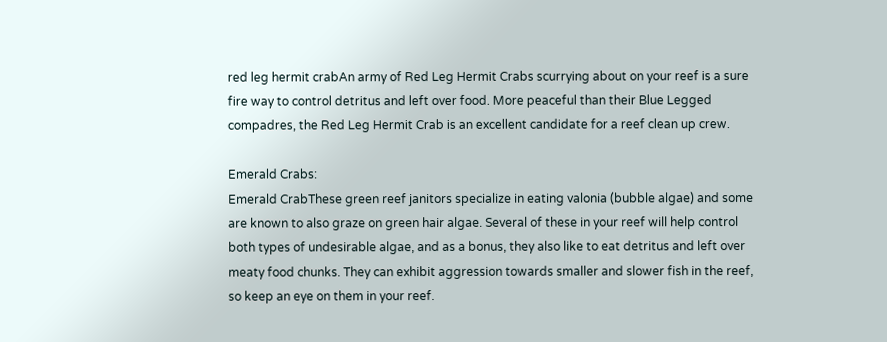red leg hermit crabAn army of Red Leg Hermit Crabs scurrying about on your reef is a sure fire way to control detritus and left over food. More peaceful than their Blue Legged compadres, the Red Leg Hermit Crab is an excellent candidate for a reef clean up crew.

Emerald Crabs:
Emerald CrabThese green reef janitors specialize in eating valonia (bubble algae) and some are known to also graze on green hair algae. Several of these in your reef will help control both types of undesirable algae, and as a bonus, they also like to eat detritus and left over meaty food chunks. They can exhibit aggression towards smaller and slower fish in the reef, so keep an eye on them in your reef.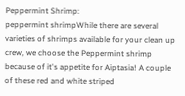Peppermint Shrimp:
peppermint shrimpWhile there are several varieties of shrimps available for your clean up crew, we choose the Peppermint shrimp because of it's appetite for Aiptasia! A couple of these red and white striped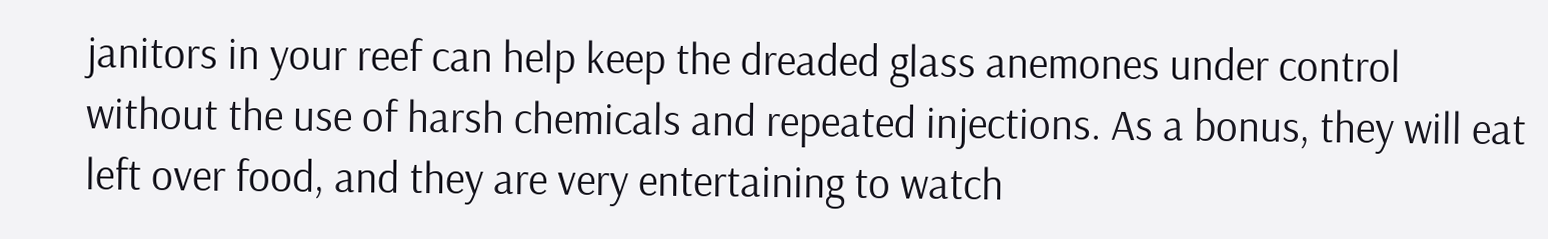janitors in your reef can help keep the dreaded glass anemones under control without the use of harsh chemicals and repeated injections. As a bonus, they will eat left over food, and they are very entertaining to watch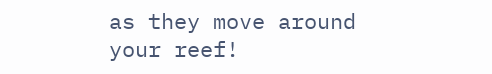as they move around your reef!